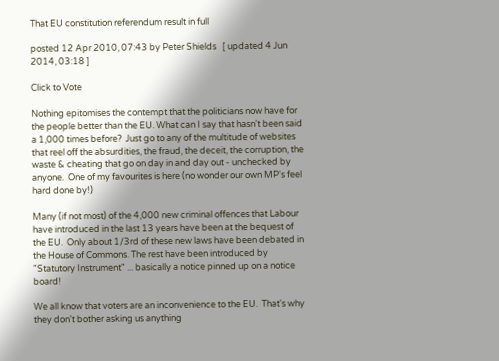That EU constitution referendum result in full

posted 12 Apr 2010, 07:43 by Peter Shields   [ updated 4 Jun 2014, 03:18 ]

Click to Vote

Nothing epitomises the contempt that the politicians now have for the people better than the EU. What can I say that hasn't been said a 1,000 times before?  Just go to any of the multitude of websites that reel off the absurdities, the fraud, the deceit, the corruption, the waste & cheating that go on day in and day out - unchecked by anyone.  One of my favourites is here (no wonder our own MP's feel hard done by!)

Many (if not most) of the 4,000 new criminal offences that Labour have introduced in the last 13 years have been at the bequest of the EU.  Only about 1/3rd of these new laws have been debated in the House of Commons. The rest have been introduced by "Statutory Instrument" ... basically a notice pinned up on a notice board!

We all know that voters are an inconvenience to the EU.  That's why they don't bother asking us anything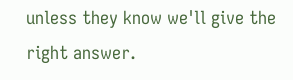unless they know we'll give the right answer.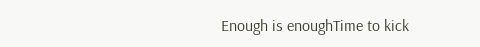Enough is enoughTime to kick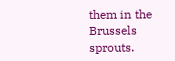them in the Brussels sprouts.